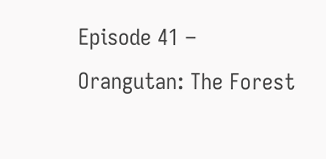Episode 41 – Orangutan: The Forest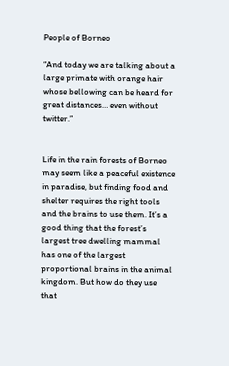People of Borneo

“And today we are talking about a large primate with orange hair whose bellowing can be heard for great distances… even without twitter.”


Life in the rain forests of Borneo may seem like a peaceful existence in paradise, but finding food and shelter requires the right tools and the brains to use them. It’s a good thing that the forest’s largest tree dwelling mammal has one of the largest proportional brains in the animal kingdom. But how do they use that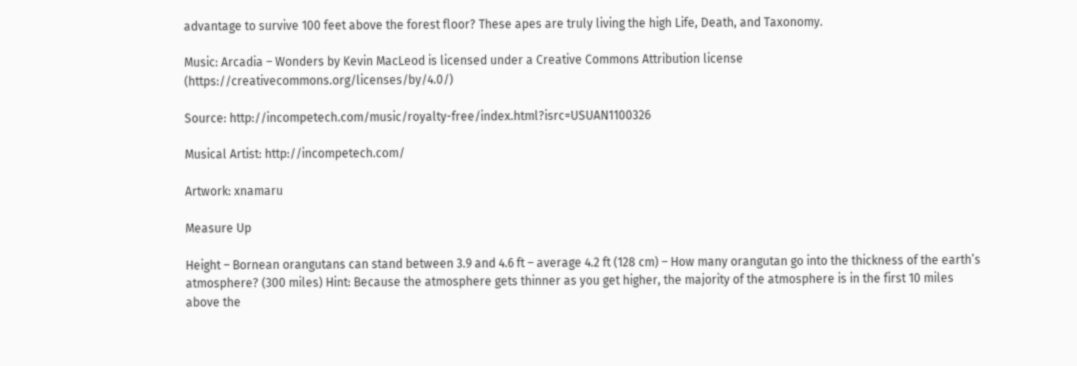advantage to survive 100 feet above the forest floor? These apes are truly living the high Life, Death, and Taxonomy.

Music: Arcadia – Wonders by Kevin MacLeod is licensed under a Creative Commons Attribution license (https://creativecommons.org/licenses/by/4.0/)

Source: http://incompetech.com/music/royalty-free/index.html?isrc=USUAN1100326

Musical Artist: http://incompetech.com/

Artwork: xnamaru

Measure Up

Height – Bornean orangutans can stand between 3.9 and 4.6 ft – average 4.2 ft (128 cm) – How many orangutan go into the thickness of the earth’s atmosphere? (300 miles) Hint: Because the atmosphere gets thinner as you get higher, the majority of the atmosphere is in the first 10 miles above the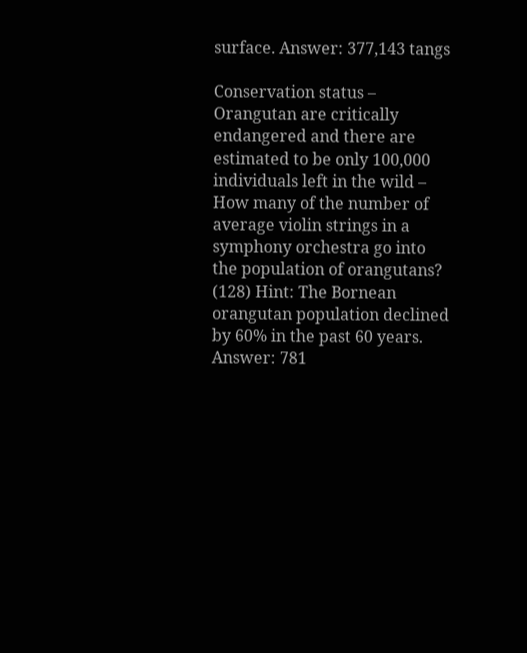surface. Answer: 377,143 tangs

Conservation status – Orangutan are critically endangered and there are estimated to be only 100,000 individuals left in the wild – How many of the number of average violin strings in a symphony orchestra go into the population of orangutans? (128) Hint: The Bornean orangutan population declined by 60% in the past 60 years. Answer: 781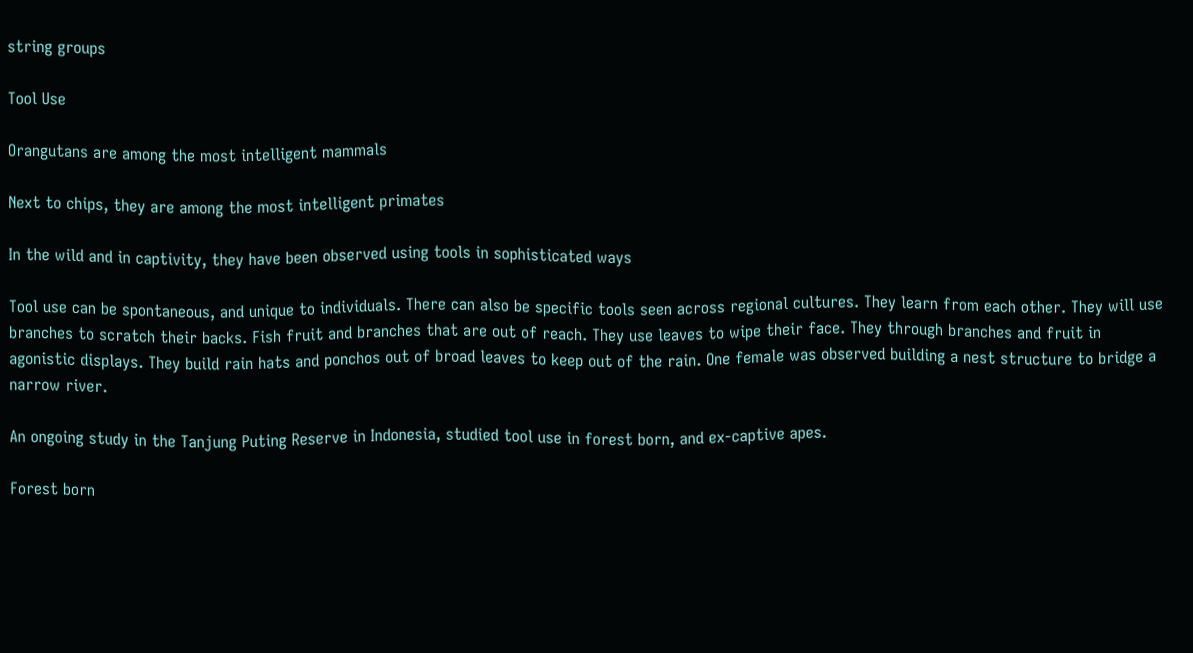string groups

Tool Use

Orangutans are among the most intelligent mammals

Next to chips, they are among the most intelligent primates

In the wild and in captivity, they have been observed using tools in sophisticated ways

Tool use can be spontaneous, and unique to individuals. There can also be specific tools seen across regional cultures. They learn from each other. They will use branches to scratch their backs. Fish fruit and branches that are out of reach. They use leaves to wipe their face. They through branches and fruit in agonistic displays. They build rain hats and ponchos out of broad leaves to keep out of the rain. One female was observed building a nest structure to bridge a narrow river.

An ongoing study in the Tanjung Puting Reserve in Indonesia, studied tool use in forest born, and ex-captive apes.

Forest born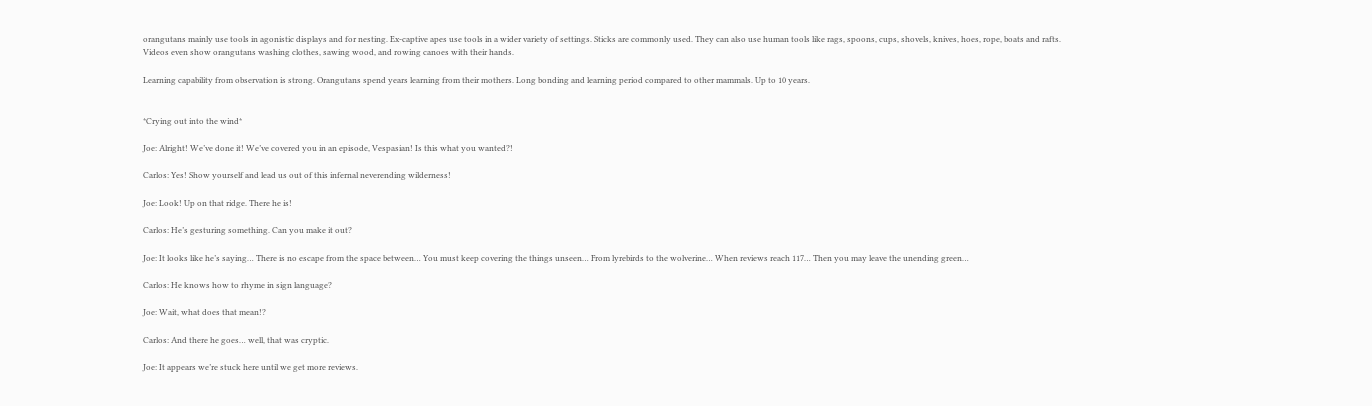orangutans mainly use tools in agonistic displays and for nesting. Ex-captive apes use tools in a wider variety of settings. Sticks are commonly used. They can also use human tools like rags, spoons, cups, shovels, knives, hoes, rope, boats and rafts. Videos even show orangutans washing clothes, sawing wood, and rowing canoes with their hands.

Learning capability from observation is strong. Orangutans spend years learning from their mothers. Long bonding and learning period compared to other mammals. Up to 10 years.


*Crying out into the wind*

Joe: Alright! We’ve done it! We’ve covered you in an episode, Vespasian! Is this what you wanted?!

Carlos: Yes! Show yourself and lead us out of this infernal neverending wilderness!

Joe: Look! Up on that ridge. There he is!

Carlos: He’s gesturing something. Can you make it out?

Joe: It looks like he’s saying… There is no escape from the space between… You must keep covering the things unseen… From lyrebirds to the wolverine… When reviews reach 117… Then you may leave the unending green…

Carlos: He knows how to rhyme in sign language?

Joe: Wait, what does that mean!?

Carlos: And there he goes… well, that was cryptic.

Joe: It appears we’re stuck here until we get more reviews.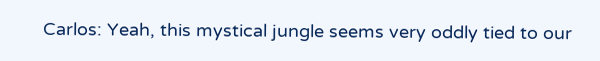Carlos: Yeah, this mystical jungle seems very oddly tied to our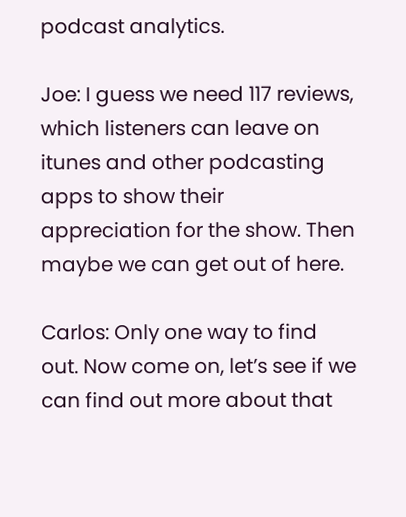podcast analytics.

Joe: I guess we need 117 reviews, which listeners can leave on itunes and other podcasting apps to show their appreciation for the show. Then maybe we can get out of here.

Carlos: Only one way to find out. Now come on, let’s see if we can find out more about that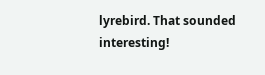lyrebird. That sounded interesting!